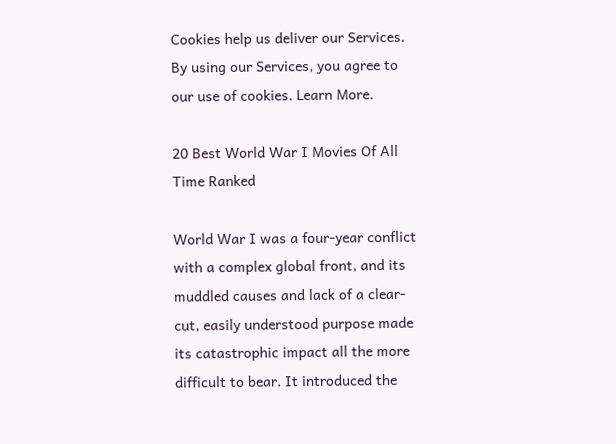Cookies help us deliver our Services. By using our Services, you agree to our use of cookies. Learn More.

20 Best World War I Movies Of All Time Ranked

World War I was a four-year conflict with a complex global front, and its muddled causes and lack of a clear-cut, easily understood purpose made its catastrophic impact all the more difficult to bear. It introduced the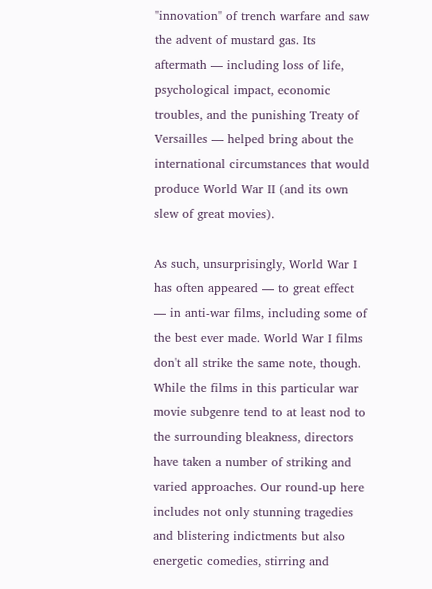"innovation" of trench warfare and saw the advent of mustard gas. Its aftermath — including loss of life, psychological impact, economic troubles, and the punishing Treaty of Versailles — helped bring about the international circumstances that would produce World War II (and its own slew of great movies).

As such, unsurprisingly, World War I has often appeared — to great effect — in anti-war films, including some of the best ever made. World War I films don't all strike the same note, though. While the films in this particular war movie subgenre tend to at least nod to the surrounding bleakness, directors have taken a number of striking and varied approaches. Our round-up here includes not only stunning tragedies and blistering indictments but also energetic comedies, stirring and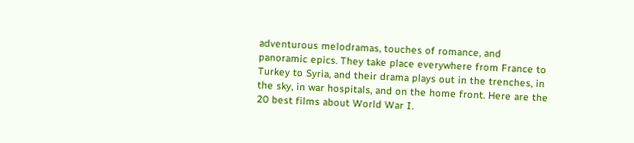adventurous melodramas, touches of romance, and panoramic epics. They take place everywhere from France to Turkey to Syria, and their drama plays out in the trenches, in the sky, in war hospitals, and on the home front. Here are the 20 best films about World War I.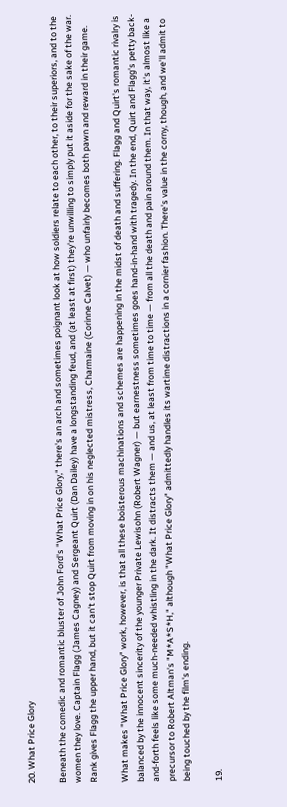20. What Price Glory

Beneath the comedic and romantic bluster of John Ford's "What Price Glory," there's an arch and sometimes poignant look at how soldiers relate to each other, to their superiors, and to the women they love. Captain Flagg (James Cagney) and Sergeant Quirt (Dan Dailey) have a longstanding feud, and (at least at first) they're unwilling to simply put it aside for the sake of the war. Rank gives Flagg the upper hand, but it can't stop Quirt from moving in on his neglected mistress, Charmaine (Corinne Calvet) — who unfairly becomes both pawn and reward in their game.

What makes "What Price Glory" work, however, is that all these boisterous machinations and schemes are happening in the midst of death and suffering. Flagg and Quirt's romantic rivalry is balanced by the innocent sincerity of the younger Private Lewisohn (Robert Wagner) — but earnestness sometimes goes hand-in-hand with tragedy. In the end, Quirt and Flagg's petty back-and-forth feels like some much-needed whistling in the dark. It distracts them — and us, at least from time to time — from all the death and pain around them. In that way, it's almost like a precursor to Robert Altman's "M*A*S*H," although "What Price Glory" admittedly handles its wartime distractions in a cornier fashion. There's value in the corny, though, and we'll admit to being touched by the film's ending.

19.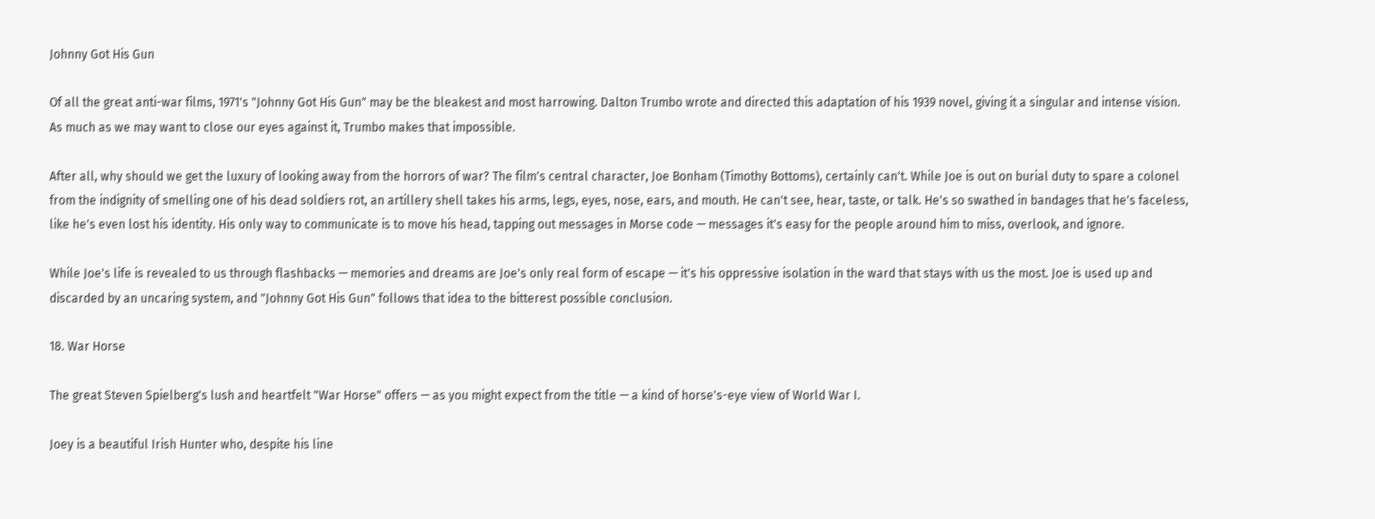Johnny Got His Gun

Of all the great anti-war films, 1971's "Johnny Got His Gun" may be the bleakest and most harrowing. Dalton Trumbo wrote and directed this adaptation of his 1939 novel, giving it a singular and intense vision. As much as we may want to close our eyes against it, Trumbo makes that impossible.

After all, why should we get the luxury of looking away from the horrors of war? The film's central character, Joe Bonham (Timothy Bottoms), certainly can't. While Joe is out on burial duty to spare a colonel from the indignity of smelling one of his dead soldiers rot, an artillery shell takes his arms, legs, eyes, nose, ears, and mouth. He can't see, hear, taste, or talk. He's so swathed in bandages that he's faceless, like he's even lost his identity. His only way to communicate is to move his head, tapping out messages in Morse code — messages it's easy for the people around him to miss, overlook, and ignore.

While Joe's life is revealed to us through flashbacks — memories and dreams are Joe's only real form of escape — it's his oppressive isolation in the ward that stays with us the most. Joe is used up and discarded by an uncaring system, and "Johnny Got His Gun" follows that idea to the bitterest possible conclusion.

18. War Horse

The great Steven Spielberg's lush and heartfelt "War Horse" offers — as you might expect from the title — a kind of horse's-eye view of World War I.

Joey is a beautiful Irish Hunter who, despite his line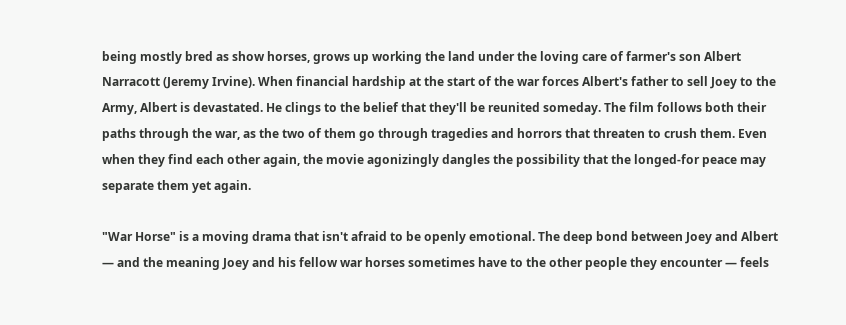being mostly bred as show horses, grows up working the land under the loving care of farmer's son Albert Narracott (Jeremy Irvine). When financial hardship at the start of the war forces Albert's father to sell Joey to the Army, Albert is devastated. He clings to the belief that they'll be reunited someday. The film follows both their paths through the war, as the two of them go through tragedies and horrors that threaten to crush them. Even when they find each other again, the movie agonizingly dangles the possibility that the longed-for peace may separate them yet again.

"War Horse" is a moving drama that isn't afraid to be openly emotional. The deep bond between Joey and Albert — and the meaning Joey and his fellow war horses sometimes have to the other people they encounter — feels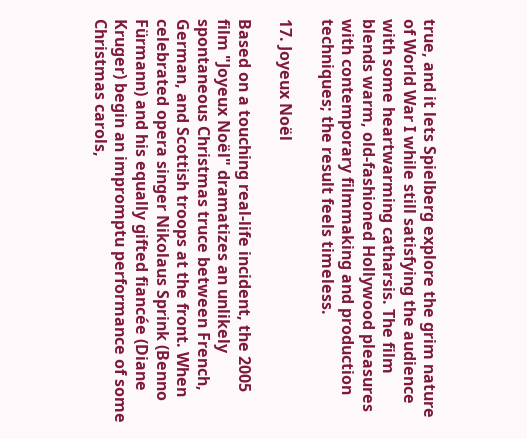true, and it lets Spielberg explore the grim nature of World War I while still satisfying the audience with some heartwarming catharsis. The film blends warm, old-fashioned Hollywood pleasures with contemporary filmmaking and production techniques; the result feels timeless.

17. Joyeux Noël

Based on a touching real-life incident, the 2005 film "Joyeux Noël" dramatizes an unlikely spontaneous Christmas truce between French, German, and Scottish troops at the front. When celebrated opera singer Nikolaus Sprink (Benno Fürmann) and his equally gifted fiancée (Diane Kruger) begin an impromptu performance of some Christmas carols,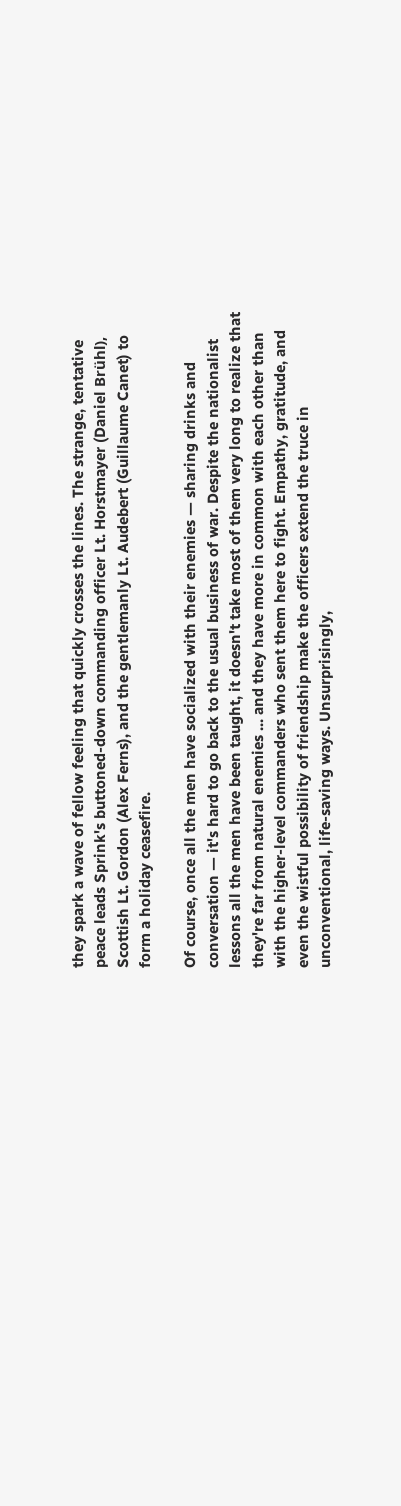they spark a wave of fellow feeling that quickly crosses the lines. The strange, tentative peace leads Sprink's buttoned-down commanding officer Lt. Horstmayer (Daniel Brühl), Scottish Lt. Gordon (Alex Ferns), and the gentlemanly Lt. Audebert (Guillaume Canet) to form a holiday ceasefire.

Of course, once all the men have socialized with their enemies — sharing drinks and conversation — it's hard to go back to the usual business of war. Despite the nationalist lessons all the men have been taught, it doesn't take most of them very long to realize that they're far from natural enemies ... and they have more in common with each other than with the higher-level commanders who sent them here to fight. Empathy, gratitude, and even the wistful possibility of friendship make the officers extend the truce in unconventional, life-saving ways. Unsurprisingly,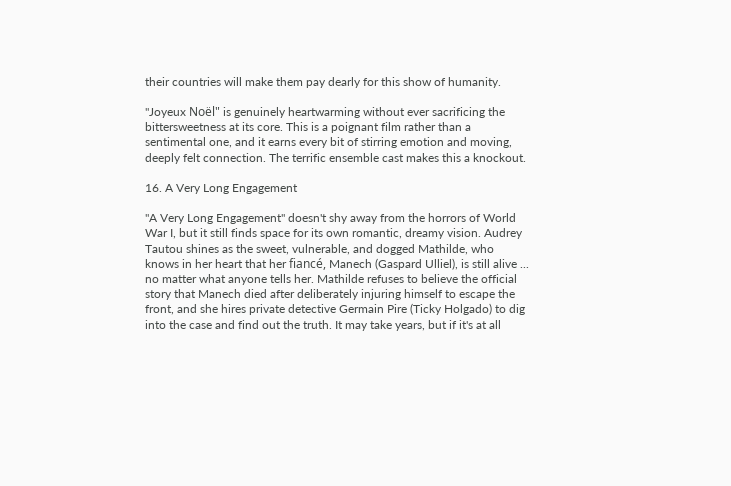their countries will make them pay dearly for this show of humanity.

"Joyeux Noël" is genuinely heartwarming without ever sacrificing the bittersweetness at its core. This is a poignant film rather than a sentimental one, and it earns every bit of stirring emotion and moving, deeply felt connection. The terrific ensemble cast makes this a knockout.

16. A Very Long Engagement

"A Very Long Engagement" doesn't shy away from the horrors of World War I, but it still finds space for its own romantic, dreamy vision. Audrey Tautou shines as the sweet, vulnerable, and dogged Mathilde, who knows in her heart that her fiancé, Manech (Gaspard Ulliel), is still alive ... no matter what anyone tells her. Mathilde refuses to believe the official story that Manech died after deliberately injuring himself to escape the front, and she hires private detective Germain Pire (Ticky Holgado) to dig into the case and find out the truth. It may take years, but if it's at all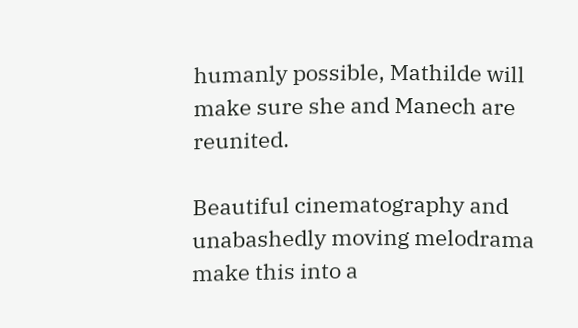humanly possible, Mathilde will make sure she and Manech are reunited.

Beautiful cinematography and unabashedly moving melodrama make this into a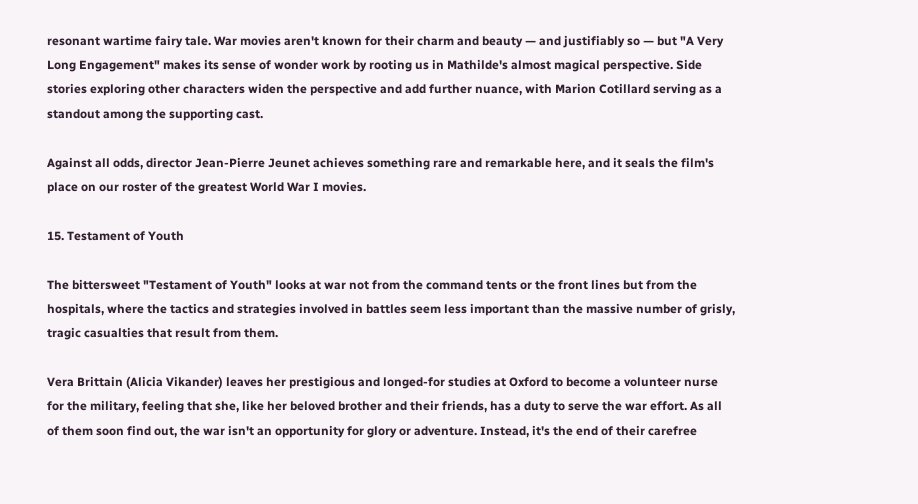resonant wartime fairy tale. War movies aren't known for their charm and beauty — and justifiably so — but "A Very Long Engagement" makes its sense of wonder work by rooting us in Mathilde's almost magical perspective. Side stories exploring other characters widen the perspective and add further nuance, with Marion Cotillard serving as a standout among the supporting cast.

Against all odds, director Jean-Pierre Jeunet achieves something rare and remarkable here, and it seals the film's place on our roster of the greatest World War I movies.

15. Testament of Youth

The bittersweet "Testament of Youth" looks at war not from the command tents or the front lines but from the hospitals, where the tactics and strategies involved in battles seem less important than the massive number of grisly, tragic casualties that result from them.

Vera Brittain (Alicia Vikander) leaves her prestigious and longed-for studies at Oxford to become a volunteer nurse for the military, feeling that she, like her beloved brother and their friends, has a duty to serve the war effort. As all of them soon find out, the war isn't an opportunity for glory or adventure. Instead, it's the end of their carefree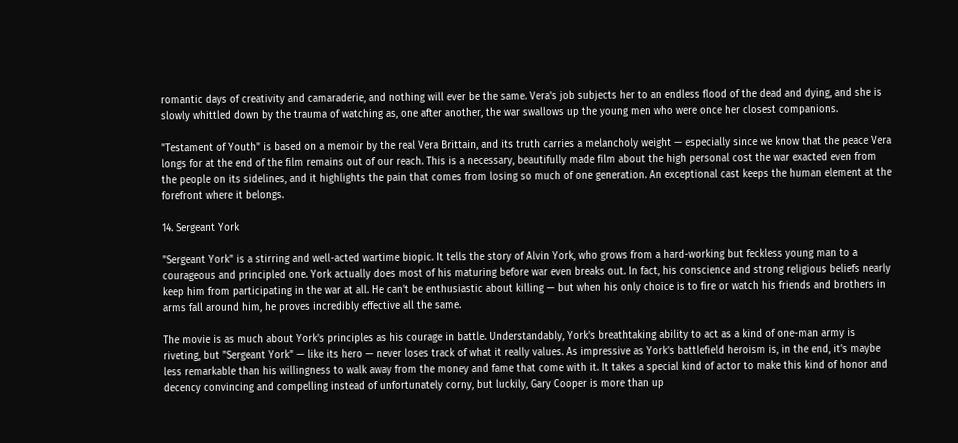romantic days of creativity and camaraderie, and nothing will ever be the same. Vera's job subjects her to an endless flood of the dead and dying, and she is slowly whittled down by the trauma of watching as, one after another, the war swallows up the young men who were once her closest companions.

"Testament of Youth" is based on a memoir by the real Vera Brittain, and its truth carries a melancholy weight — especially since we know that the peace Vera longs for at the end of the film remains out of our reach. This is a necessary, beautifully made film about the high personal cost the war exacted even from the people on its sidelines, and it highlights the pain that comes from losing so much of one generation. An exceptional cast keeps the human element at the forefront where it belongs.

14. Sergeant York

"Sergeant York" is a stirring and well-acted wartime biopic. It tells the story of Alvin York, who grows from a hard-working but feckless young man to a courageous and principled one. York actually does most of his maturing before war even breaks out. In fact, his conscience and strong religious beliefs nearly keep him from participating in the war at all. He can't be enthusiastic about killing — but when his only choice is to fire or watch his friends and brothers in arms fall around him, he proves incredibly effective all the same.

The movie is as much about York's principles as his courage in battle. Understandably, York's breathtaking ability to act as a kind of one-man army is riveting, but "Sergeant York" — like its hero — never loses track of what it really values. As impressive as York's battlefield heroism is, in the end, it's maybe less remarkable than his willingness to walk away from the money and fame that come with it. It takes a special kind of actor to make this kind of honor and decency convincing and compelling instead of unfortunately corny, but luckily, Gary Cooper is more than up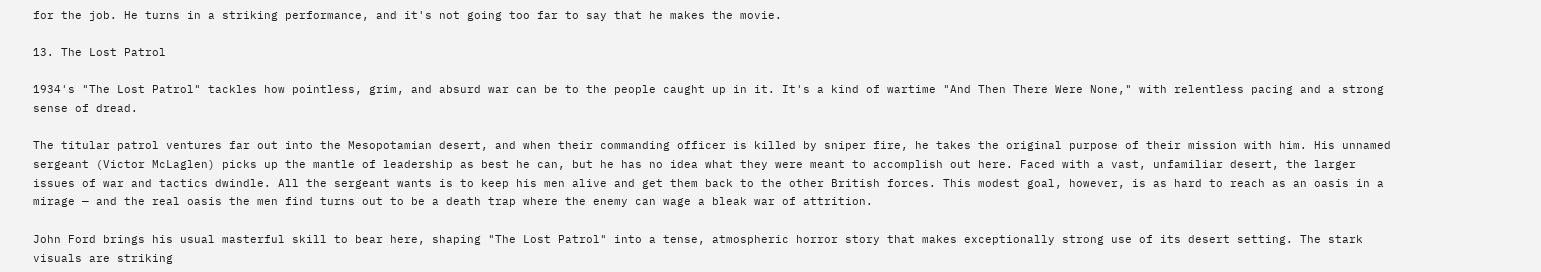for the job. He turns in a striking performance, and it's not going too far to say that he makes the movie.

13. The Lost Patrol

1934's "The Lost Patrol" tackles how pointless, grim, and absurd war can be to the people caught up in it. It's a kind of wartime "And Then There Were None," with relentless pacing and a strong sense of dread.

The titular patrol ventures far out into the Mesopotamian desert, and when their commanding officer is killed by sniper fire, he takes the original purpose of their mission with him. His unnamed sergeant (Victor McLaglen) picks up the mantle of leadership as best he can, but he has no idea what they were meant to accomplish out here. Faced with a vast, unfamiliar desert, the larger issues of war and tactics dwindle. All the sergeant wants is to keep his men alive and get them back to the other British forces. This modest goal, however, is as hard to reach as an oasis in a mirage — and the real oasis the men find turns out to be a death trap where the enemy can wage a bleak war of attrition.

John Ford brings his usual masterful skill to bear here, shaping "The Lost Patrol" into a tense, atmospheric horror story that makes exceptionally strong use of its desert setting. The stark visuals are striking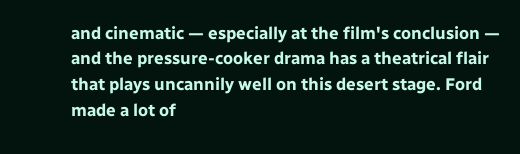and cinematic — especially at the film's conclusion — and the pressure-cooker drama has a theatrical flair that plays uncannily well on this desert stage. Ford made a lot of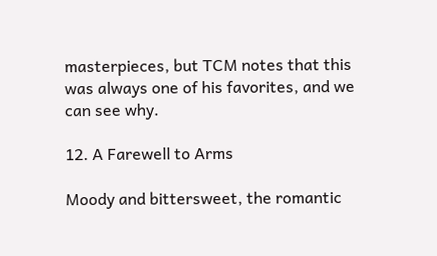masterpieces, but TCM notes that this was always one of his favorites, and we can see why.

12. A Farewell to Arms

Moody and bittersweet, the romantic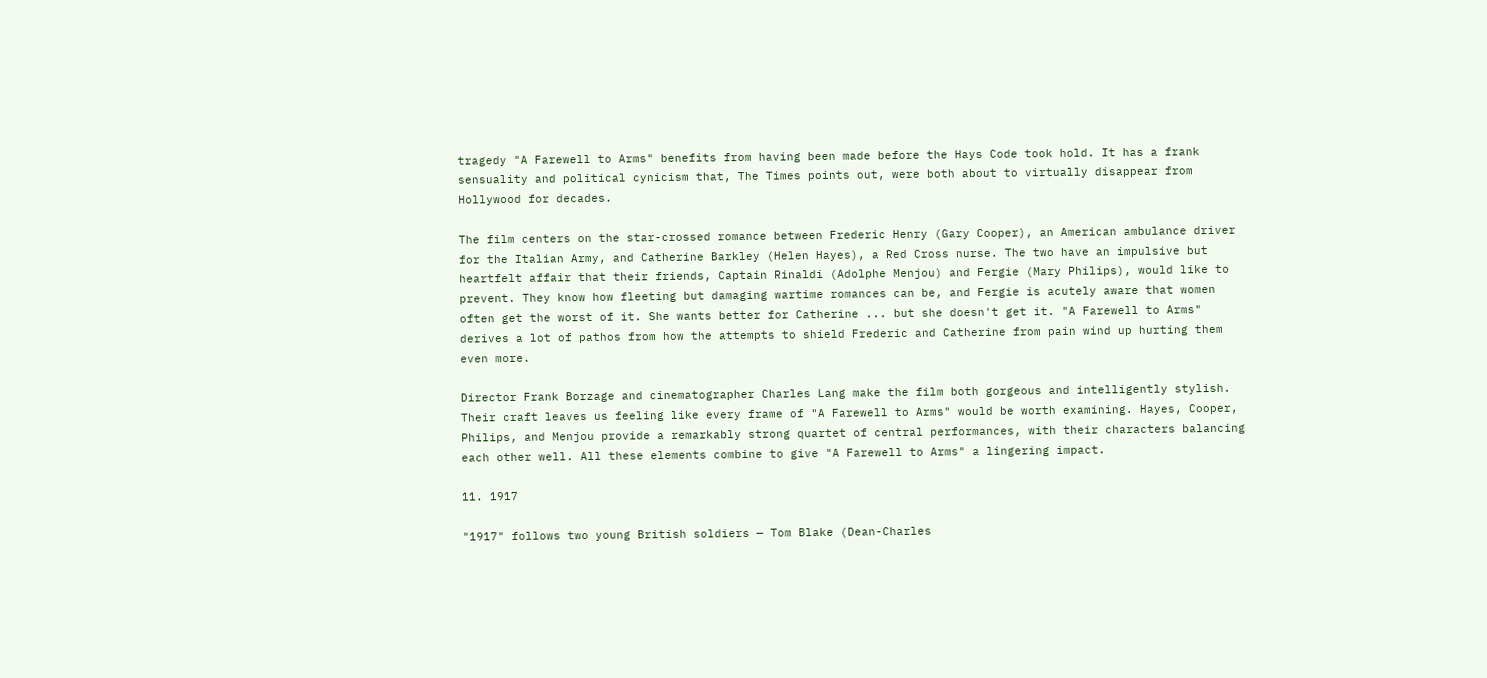tragedy "A Farewell to Arms" benefits from having been made before the Hays Code took hold. It has a frank sensuality and political cynicism that, The Times points out, were both about to virtually disappear from Hollywood for decades.

The film centers on the star-crossed romance between Frederic Henry (Gary Cooper), an American ambulance driver for the Italian Army, and Catherine Barkley (Helen Hayes), a Red Cross nurse. The two have an impulsive but heartfelt affair that their friends, Captain Rinaldi (Adolphe Menjou) and Fergie (Mary Philips), would like to prevent. They know how fleeting but damaging wartime romances can be, and Fergie is acutely aware that women often get the worst of it. She wants better for Catherine ... but she doesn't get it. "A Farewell to Arms" derives a lot of pathos from how the attempts to shield Frederic and Catherine from pain wind up hurting them even more.

Director Frank Borzage and cinematographer Charles Lang make the film both gorgeous and intelligently stylish. Their craft leaves us feeling like every frame of "A Farewell to Arms" would be worth examining. Hayes, Cooper, Philips, and Menjou provide a remarkably strong quartet of central performances, with their characters balancing each other well. All these elements combine to give "A Farewell to Arms" a lingering impact.

11. 1917

"1917" follows two young British soldiers — Tom Blake (Dean-Charles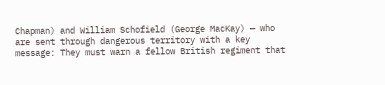Chapman) and William Schofield (George MacKay) — who are sent through dangerous territory with a key message: They must warn a fellow British regiment that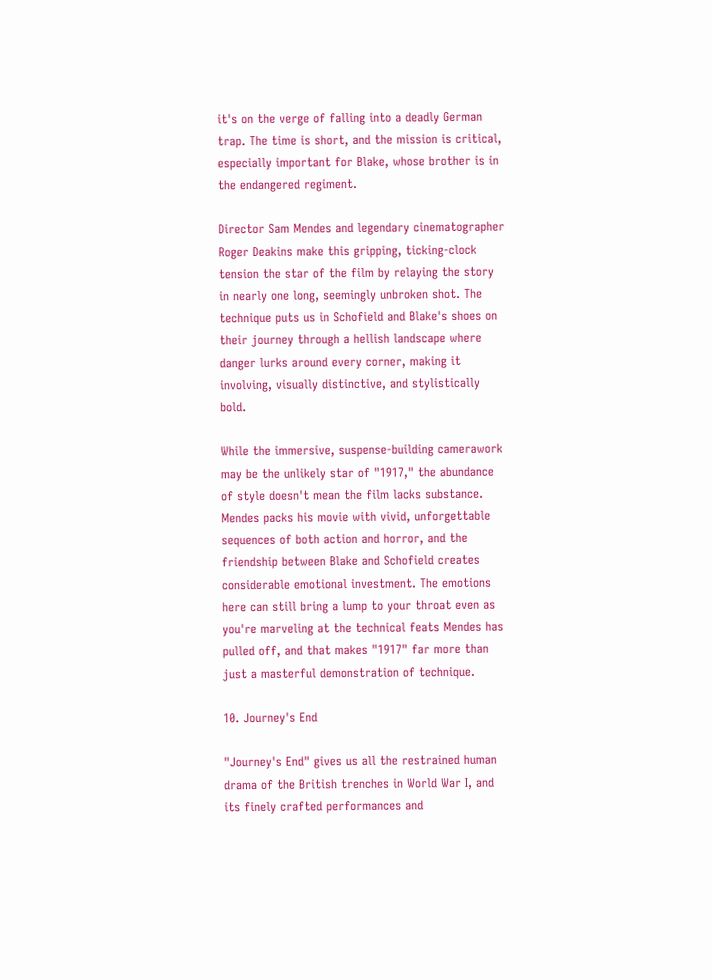it's on the verge of falling into a deadly German trap. The time is short, and the mission is critical, especially important for Blake, whose brother is in the endangered regiment.

Director Sam Mendes and legendary cinematographer Roger Deakins make this gripping, ticking-clock tension the star of the film by relaying the story in nearly one long, seemingly unbroken shot. The technique puts us in Schofield and Blake's shoes on their journey through a hellish landscape where danger lurks around every corner, making it involving, visually distinctive, and stylistically bold.

While the immersive, suspense-building camerawork may be the unlikely star of "1917," the abundance of style doesn't mean the film lacks substance. Mendes packs his movie with vivid, unforgettable sequences of both action and horror, and the friendship between Blake and Schofield creates considerable emotional investment. The emotions here can still bring a lump to your throat even as you're marveling at the technical feats Mendes has pulled off, and that makes "1917" far more than just a masterful demonstration of technique.

10. Journey's End

"Journey's End" gives us all the restrained human drama of the British trenches in World War I, and its finely crafted performances and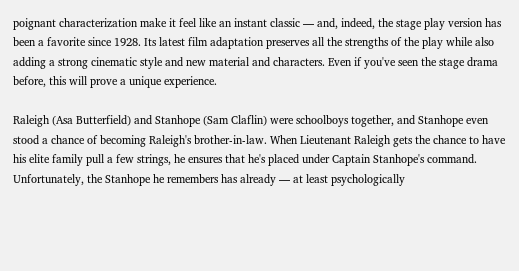poignant characterization make it feel like an instant classic — and, indeed, the stage play version has been a favorite since 1928. Its latest film adaptation preserves all the strengths of the play while also adding a strong cinematic style and new material and characters. Even if you've seen the stage drama before, this will prove a unique experience.

Raleigh (Asa Butterfield) and Stanhope (Sam Claflin) were schoolboys together, and Stanhope even stood a chance of becoming Raleigh's brother-in-law. When Lieutenant Raleigh gets the chance to have his elite family pull a few strings, he ensures that he's placed under Captain Stanhope's command. Unfortunately, the Stanhope he remembers has already — at least psychologically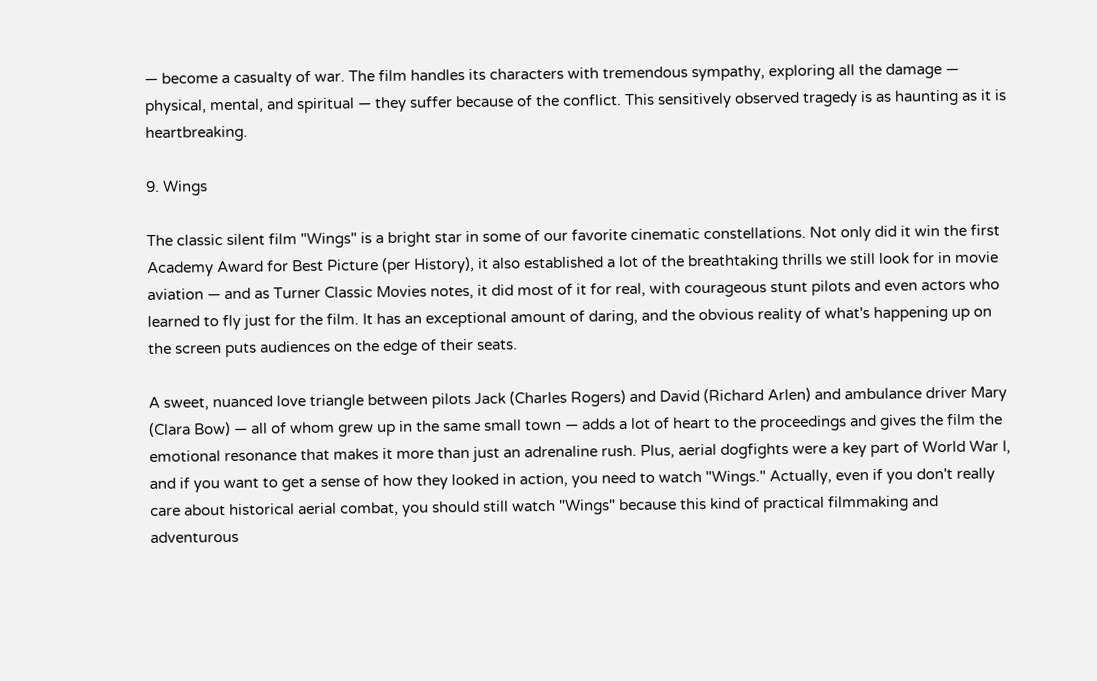— become a casualty of war. The film handles its characters with tremendous sympathy, exploring all the damage — physical, mental, and spiritual — they suffer because of the conflict. This sensitively observed tragedy is as haunting as it is heartbreaking.

9. Wings

The classic silent film "Wings" is a bright star in some of our favorite cinematic constellations. Not only did it win the first Academy Award for Best Picture (per History), it also established a lot of the breathtaking thrills we still look for in movie aviation — and as Turner Classic Movies notes, it did most of it for real, with courageous stunt pilots and even actors who learned to fly just for the film. It has an exceptional amount of daring, and the obvious reality of what's happening up on the screen puts audiences on the edge of their seats.

A sweet, nuanced love triangle between pilots Jack (Charles Rogers) and David (Richard Arlen) and ambulance driver Mary (Clara Bow) — all of whom grew up in the same small town — adds a lot of heart to the proceedings and gives the film the emotional resonance that makes it more than just an adrenaline rush. Plus, aerial dogfights were a key part of World War I, and if you want to get a sense of how they looked in action, you need to watch "Wings." Actually, even if you don't really care about historical aerial combat, you should still watch "Wings" because this kind of practical filmmaking and adventurous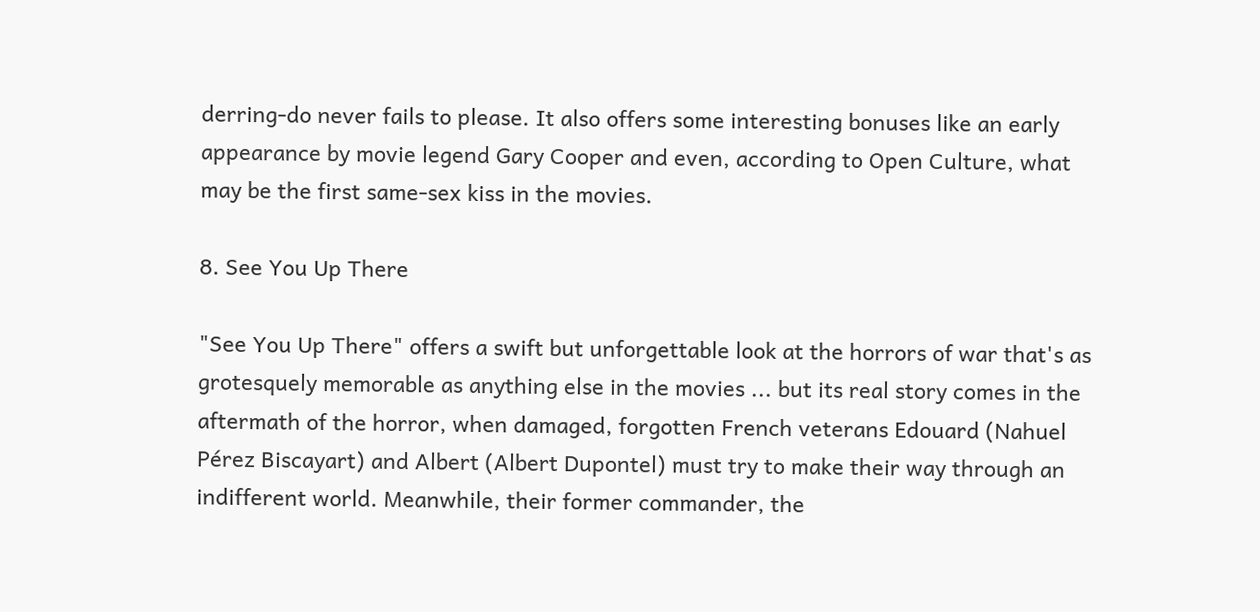derring-do never fails to please. It also offers some interesting bonuses like an early appearance by movie legend Gary Cooper and even, according to Open Culture, what may be the first same-sex kiss in the movies.

8. See You Up There

"See You Up There" offers a swift but unforgettable look at the horrors of war that's as grotesquely memorable as anything else in the movies ... but its real story comes in the aftermath of the horror, when damaged, forgotten French veterans Edouard (Nahuel Pérez Biscayart) and Albert (Albert Dupontel) must try to make their way through an indifferent world. Meanwhile, their former commander, the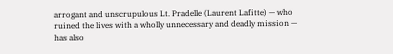arrogant and unscrupulous Lt. Pradelle (Laurent Lafitte) — who ruined the lives with a wholly unnecessary and deadly mission — has also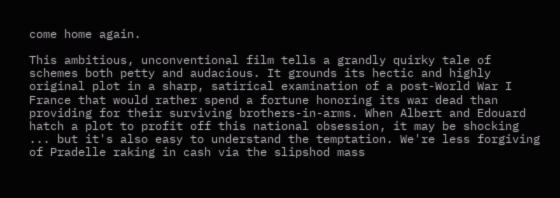come home again.

This ambitious, unconventional film tells a grandly quirky tale of schemes both petty and audacious. It grounds its hectic and highly original plot in a sharp, satirical examination of a post-World War I France that would rather spend a fortune honoring its war dead than providing for their surviving brothers-in-arms. When Albert and Edouard hatch a plot to profit off this national obsession, it may be shocking ... but it's also easy to understand the temptation. We're less forgiving of Pradelle raking in cash via the slipshod mass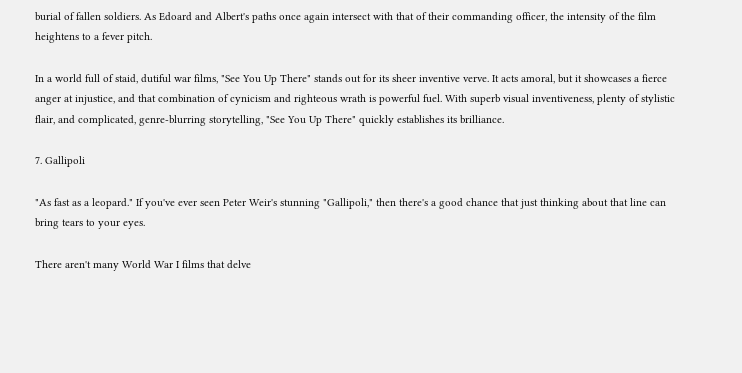burial of fallen soldiers. As Edoard and Albert's paths once again intersect with that of their commanding officer, the intensity of the film heightens to a fever pitch.

In a world full of staid, dutiful war films, "See You Up There" stands out for its sheer inventive verve. It acts amoral, but it showcases a fierce anger at injustice, and that combination of cynicism and righteous wrath is powerful fuel. With superb visual inventiveness, plenty of stylistic flair, and complicated, genre-blurring storytelling, "See You Up There" quickly establishes its brilliance.

7. Gallipoli

"As fast as a leopard." If you've ever seen Peter Weir's stunning "Gallipoli," then there's a good chance that just thinking about that line can bring tears to your eyes.

There aren't many World War I films that delve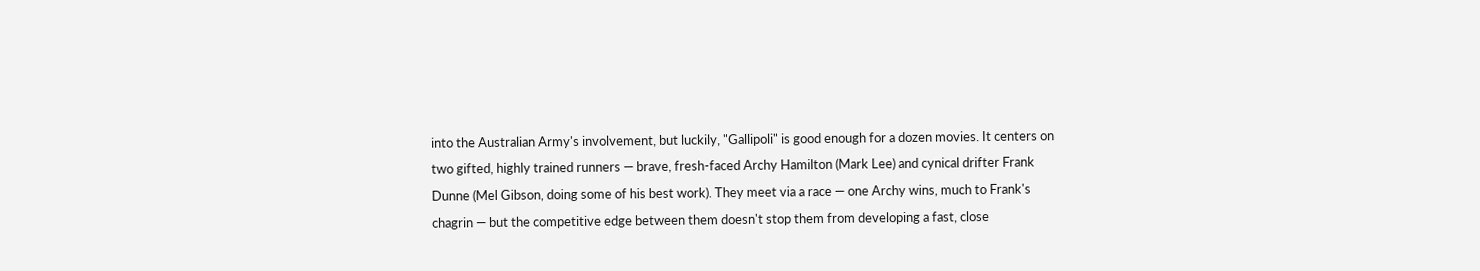into the Australian Army's involvement, but luckily, "Gallipoli" is good enough for a dozen movies. It centers on two gifted, highly trained runners — brave, fresh-faced Archy Hamilton (Mark Lee) and cynical drifter Frank Dunne (Mel Gibson, doing some of his best work). They meet via a race — one Archy wins, much to Frank's chagrin — but the competitive edge between them doesn't stop them from developing a fast, close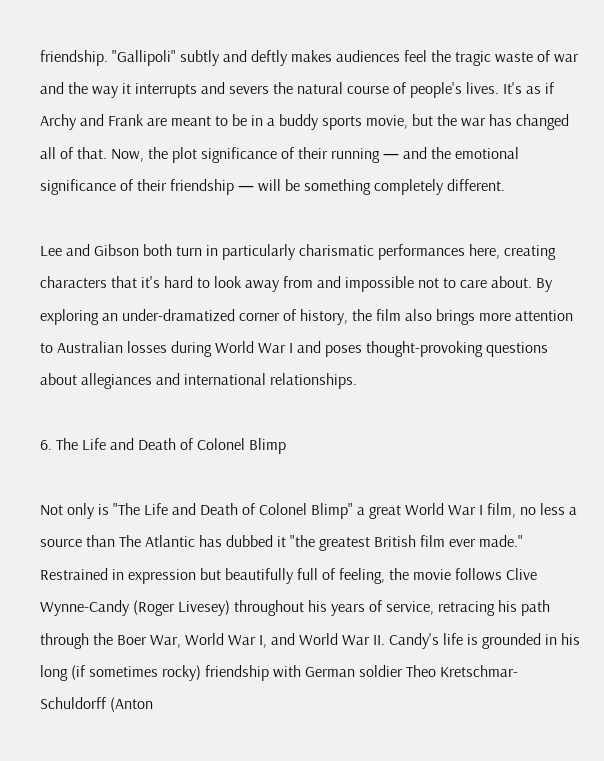friendship. "Gallipoli" subtly and deftly makes audiences feel the tragic waste of war and the way it interrupts and severs the natural course of people's lives. It's as if Archy and Frank are meant to be in a buddy sports movie, but the war has changed all of that. Now, the plot significance of their running — and the emotional significance of their friendship — will be something completely different.

Lee and Gibson both turn in particularly charismatic performances here, creating characters that it's hard to look away from and impossible not to care about. By exploring an under-dramatized corner of history, the film also brings more attention to Australian losses during World War I and poses thought-provoking questions about allegiances and international relationships.

6. The Life and Death of Colonel Blimp

Not only is "The Life and Death of Colonel Blimp" a great World War I film, no less a source than The Atlantic has dubbed it "the greatest British film ever made." Restrained in expression but beautifully full of feeling, the movie follows Clive Wynne-Candy (Roger Livesey) throughout his years of service, retracing his path through the Boer War, World War I, and World War II. Candy's life is grounded in his long (if sometimes rocky) friendship with German soldier Theo Kretschmar-Schuldorff (Anton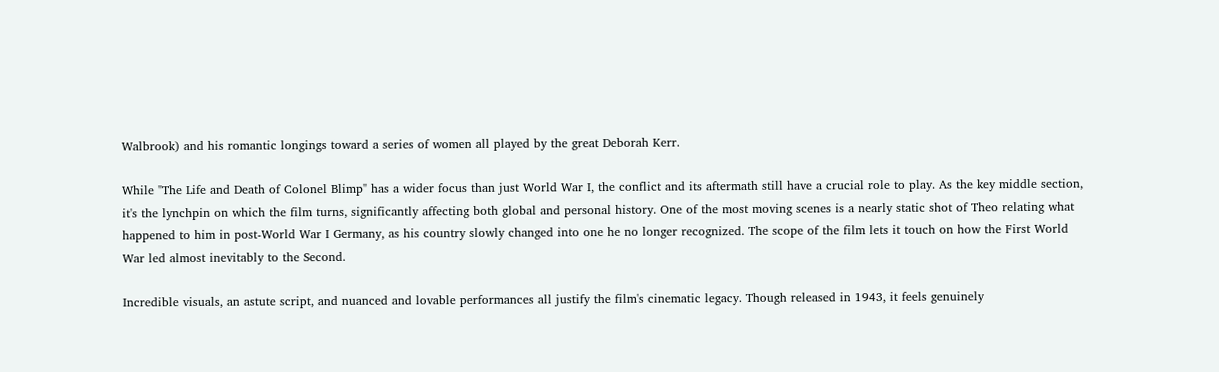Walbrook) and his romantic longings toward a series of women all played by the great Deborah Kerr.

While "The Life and Death of Colonel Blimp" has a wider focus than just World War I, the conflict and its aftermath still have a crucial role to play. As the key middle section, it's the lynchpin on which the film turns, significantly affecting both global and personal history. One of the most moving scenes is a nearly static shot of Theo relating what happened to him in post-World War I Germany, as his country slowly changed into one he no longer recognized. The scope of the film lets it touch on how the First World War led almost inevitably to the Second.

Incredible visuals, an astute script, and nuanced and lovable performances all justify the film's cinematic legacy. Though released in 1943, it feels genuinely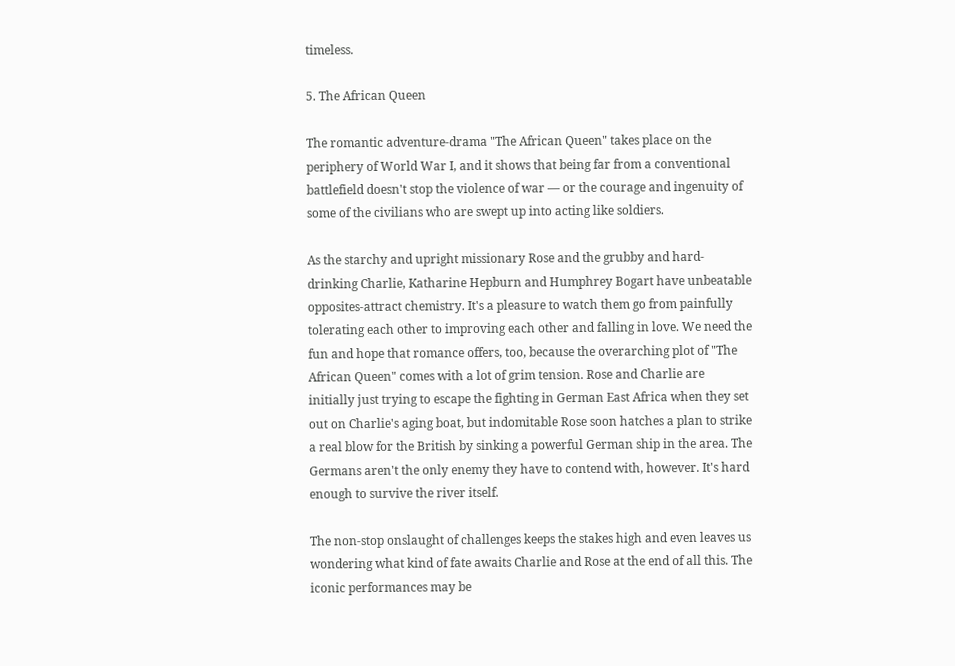timeless.

5. The African Queen

The romantic adventure-drama "The African Queen" takes place on the periphery of World War I, and it shows that being far from a conventional battlefield doesn't stop the violence of war — or the courage and ingenuity of some of the civilians who are swept up into acting like soldiers.

As the starchy and upright missionary Rose and the grubby and hard-drinking Charlie, Katharine Hepburn and Humphrey Bogart have unbeatable opposites-attract chemistry. It's a pleasure to watch them go from painfully tolerating each other to improving each other and falling in love. We need the fun and hope that romance offers, too, because the overarching plot of "The African Queen" comes with a lot of grim tension. Rose and Charlie are initially just trying to escape the fighting in German East Africa when they set out on Charlie's aging boat, but indomitable Rose soon hatches a plan to strike a real blow for the British by sinking a powerful German ship in the area. The Germans aren't the only enemy they have to contend with, however. It's hard enough to survive the river itself.

The non-stop onslaught of challenges keeps the stakes high and even leaves us wondering what kind of fate awaits Charlie and Rose at the end of all this. The iconic performances may be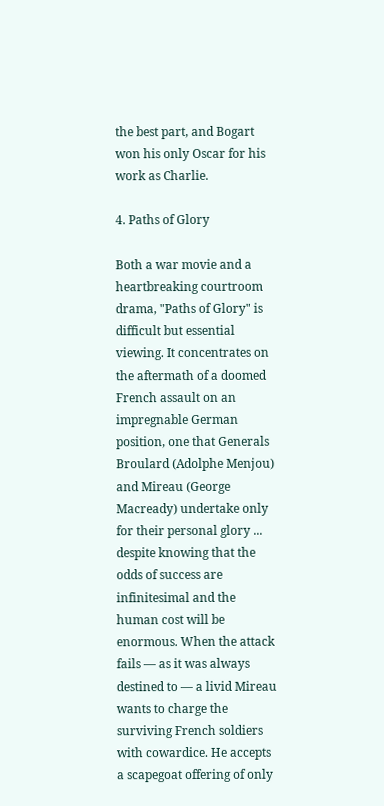the best part, and Bogart won his only Oscar for his work as Charlie.

4. Paths of Glory

Both a war movie and a heartbreaking courtroom drama, "Paths of Glory" is difficult but essential viewing. It concentrates on the aftermath of a doomed French assault on an impregnable German position, one that Generals Broulard (Adolphe Menjou) and Mireau (George Macready) undertake only for their personal glory ... despite knowing that the odds of success are infinitesimal and the human cost will be enormous. When the attack fails — as it was always destined to — a livid Mireau wants to charge the surviving French soldiers with cowardice. He accepts a scapegoat offering of only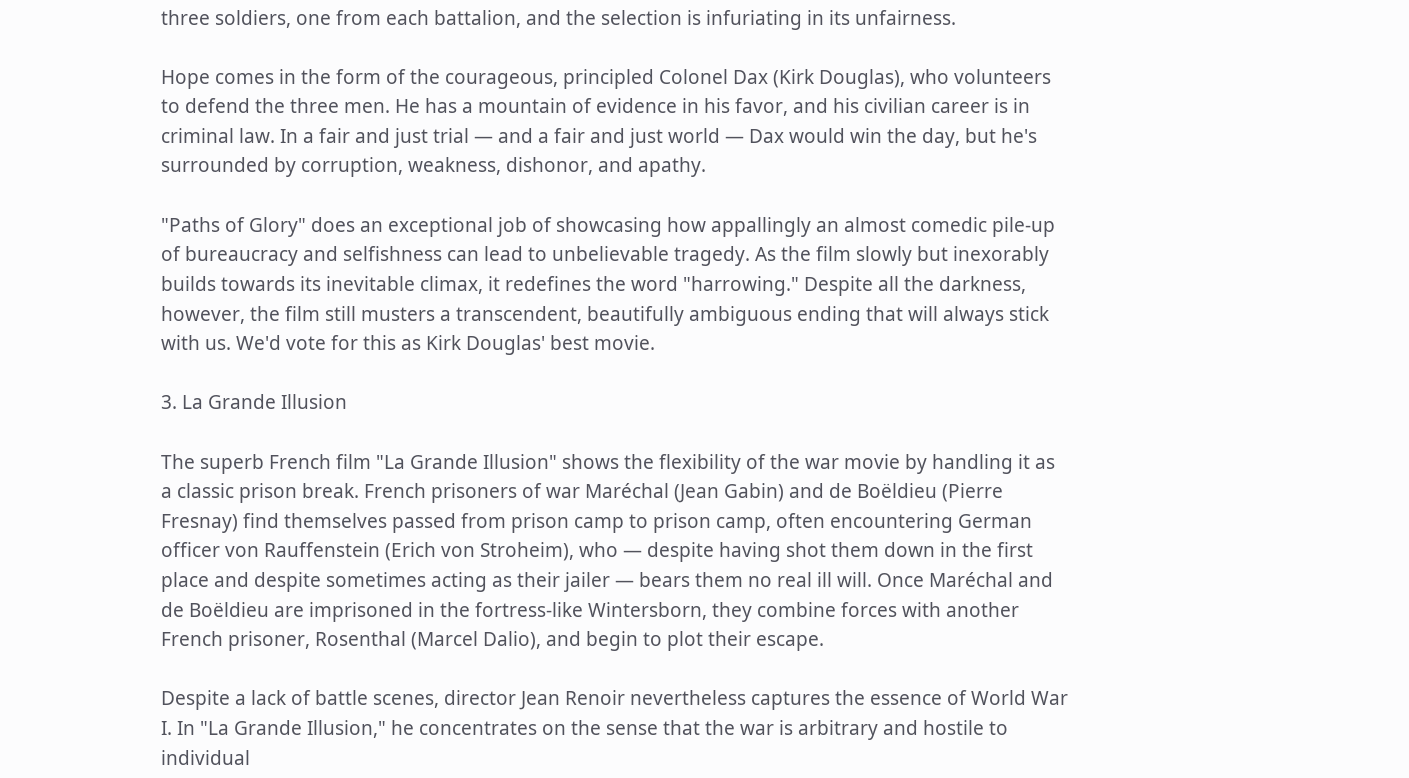three soldiers, one from each battalion, and the selection is infuriating in its unfairness.

Hope comes in the form of the courageous, principled Colonel Dax (Kirk Douglas), who volunteers to defend the three men. He has a mountain of evidence in his favor, and his civilian career is in criminal law. In a fair and just trial — and a fair and just world — Dax would win the day, but he's surrounded by corruption, weakness, dishonor, and apathy.

"Paths of Glory" does an exceptional job of showcasing how appallingly an almost comedic pile-up of bureaucracy and selfishness can lead to unbelievable tragedy. As the film slowly but inexorably builds towards its inevitable climax, it redefines the word "harrowing." Despite all the darkness, however, the film still musters a transcendent, beautifully ambiguous ending that will always stick with us. We'd vote for this as Kirk Douglas' best movie.

3. La Grande Illusion

The superb French film "La Grande Illusion" shows the flexibility of the war movie by handling it as a classic prison break. French prisoners of war Maréchal (Jean Gabin) and de Boëldieu (Pierre Fresnay) find themselves passed from prison camp to prison camp, often encountering German officer von Rauffenstein (Erich von Stroheim), who — despite having shot them down in the first place and despite sometimes acting as their jailer — bears them no real ill will. Once Maréchal and de Boëldieu are imprisoned in the fortress-like Wintersborn, they combine forces with another French prisoner, Rosenthal (Marcel Dalio), and begin to plot their escape.

Despite a lack of battle scenes, director Jean Renoir nevertheless captures the essence of World War I. In "La Grande Illusion," he concentrates on the sense that the war is arbitrary and hostile to individual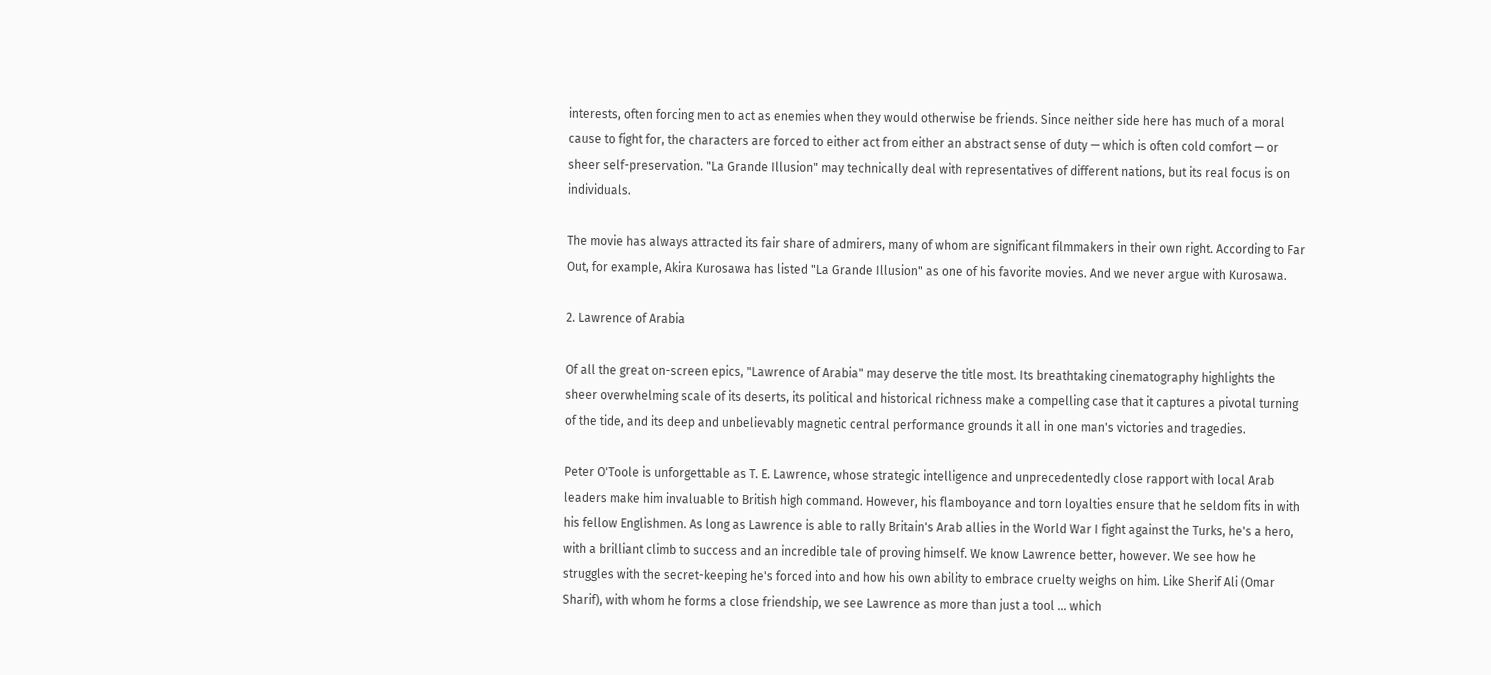interests, often forcing men to act as enemies when they would otherwise be friends. Since neither side here has much of a moral cause to fight for, the characters are forced to either act from either an abstract sense of duty — which is often cold comfort — or sheer self-preservation. "La Grande Illusion" may technically deal with representatives of different nations, but its real focus is on individuals.

The movie has always attracted its fair share of admirers, many of whom are significant filmmakers in their own right. According to Far Out, for example, Akira Kurosawa has listed "La Grande Illusion" as one of his favorite movies. And we never argue with Kurosawa.

2. Lawrence of Arabia

Of all the great on-screen epics, "Lawrence of Arabia" may deserve the title most. Its breathtaking cinematography highlights the sheer overwhelming scale of its deserts, its political and historical richness make a compelling case that it captures a pivotal turning of the tide, and its deep and unbelievably magnetic central performance grounds it all in one man's victories and tragedies.

Peter O'Toole is unforgettable as T. E. Lawrence, whose strategic intelligence and unprecedentedly close rapport with local Arab leaders make him invaluable to British high command. However, his flamboyance and torn loyalties ensure that he seldom fits in with his fellow Englishmen. As long as Lawrence is able to rally Britain's Arab allies in the World War I fight against the Turks, he's a hero, with a brilliant climb to success and an incredible tale of proving himself. We know Lawrence better, however. We see how he struggles with the secret-keeping he's forced into and how his own ability to embrace cruelty weighs on him. Like Sherif Ali (Omar Sharif), with whom he forms a close friendship, we see Lawrence as more than just a tool ... which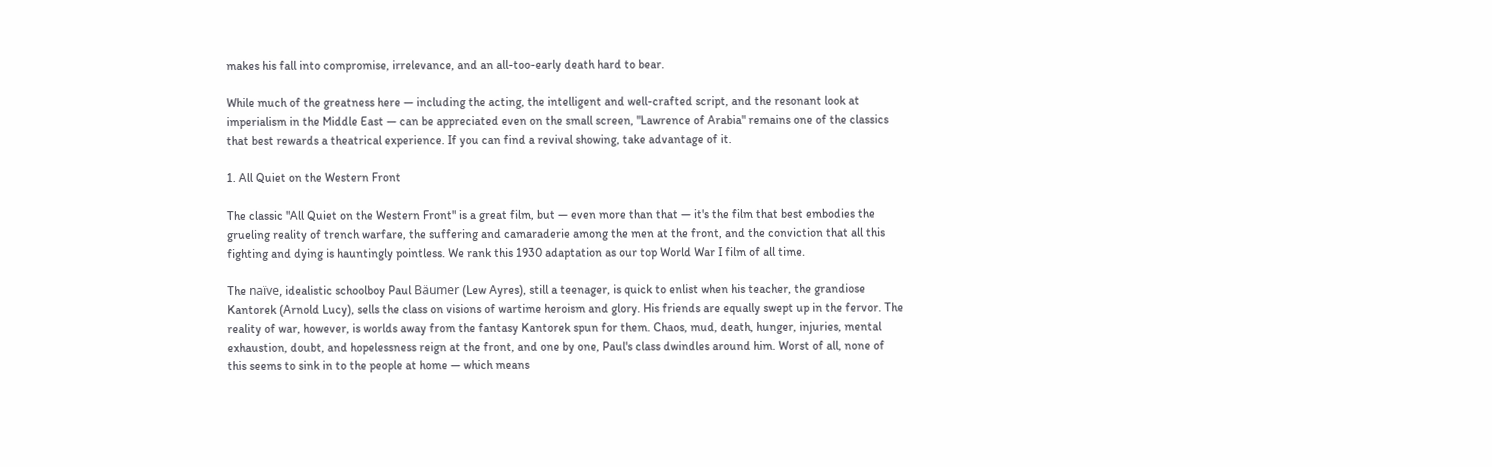makes his fall into compromise, irrelevance, and an all-too-early death hard to bear.

While much of the greatness here — including the acting, the intelligent and well-crafted script, and the resonant look at imperialism in the Middle East — can be appreciated even on the small screen, "Lawrence of Arabia" remains one of the classics that best rewards a theatrical experience. If you can find a revival showing, take advantage of it.

1. All Quiet on the Western Front

The classic "All Quiet on the Western Front" is a great film, but — even more than that — it's the film that best embodies the grueling reality of trench warfare, the suffering and camaraderie among the men at the front, and the conviction that all this fighting and dying is hauntingly pointless. We rank this 1930 adaptation as our top World War I film of all time.

The naïve, idealistic schoolboy Paul Bäumer (Lew Ayres), still a teenager, is quick to enlist when his teacher, the grandiose Kantorek (Arnold Lucy), sells the class on visions of wartime heroism and glory. His friends are equally swept up in the fervor. The reality of war, however, is worlds away from the fantasy Kantorek spun for them. Chaos, mud, death, hunger, injuries, mental exhaustion, doubt, and hopelessness reign at the front, and one by one, Paul's class dwindles around him. Worst of all, none of this seems to sink in to the people at home — which means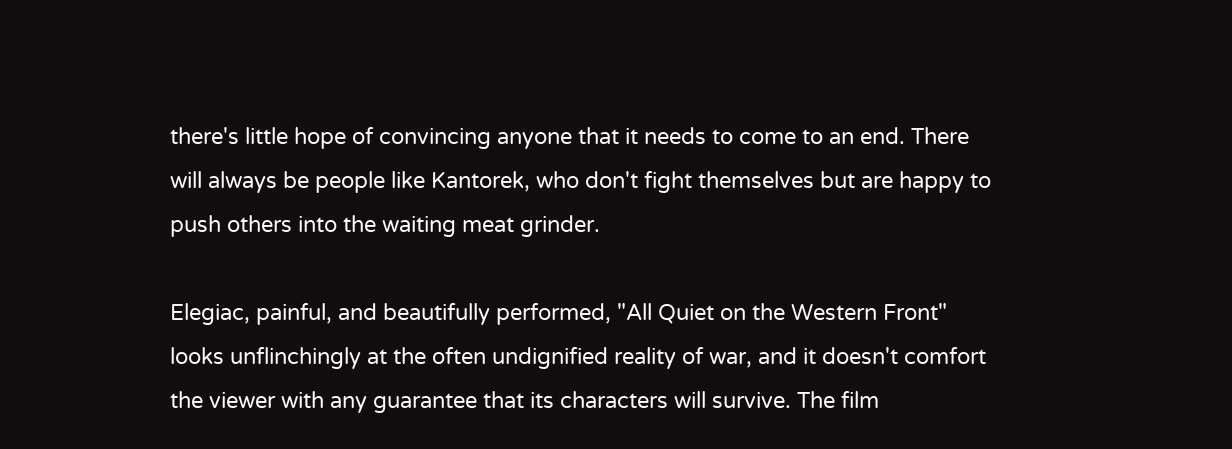there's little hope of convincing anyone that it needs to come to an end. There will always be people like Kantorek, who don't fight themselves but are happy to push others into the waiting meat grinder.

Elegiac, painful, and beautifully performed, "All Quiet on the Western Front" looks unflinchingly at the often undignified reality of war, and it doesn't comfort the viewer with any guarantee that its characters will survive. The film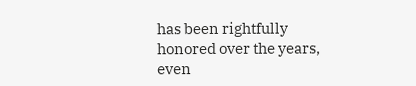has been rightfully honored over the years, even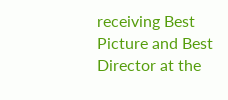receiving Best Picture and Best Director at the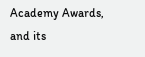Academy Awards, and its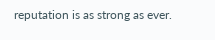reputation is as strong as ever.